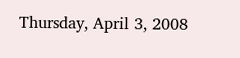Thursday, April 3, 2008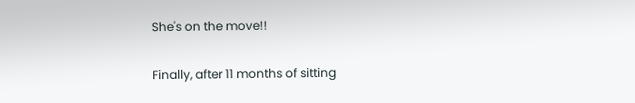She's on the move!!

Finally, after 11 months of sitting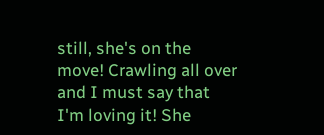still, she's on the move! Crawling all over and I must say that I'm loving it! She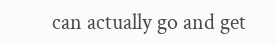can actually go and get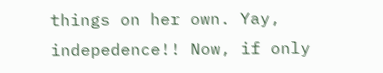things on her own. Yay, indepedence!! Now, if only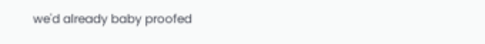we'd already baby proofed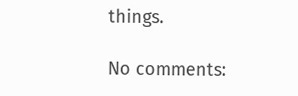things.

No comments: